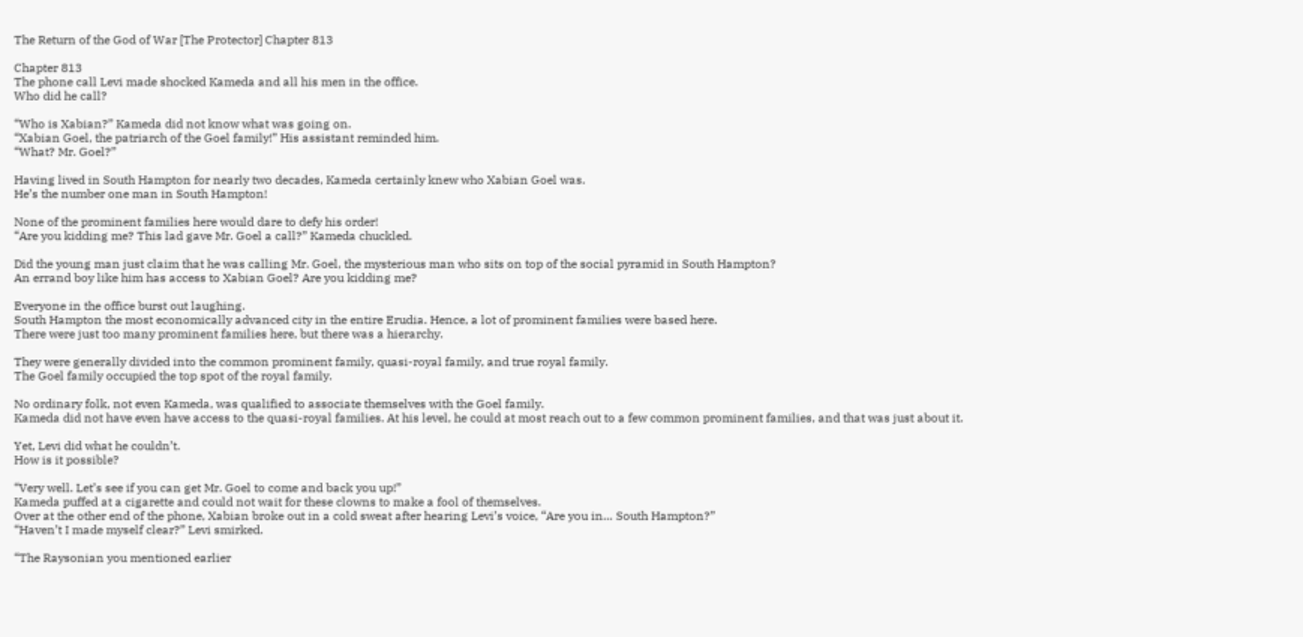The Return of the God of War [The Protector] Chapter 813

Chapter 813
The phone call Levi made shocked Kameda and all his men in the office.
Who did he call?

“Who is Xabian?” Kameda did not know what was going on.
“Xabian Goel, the patriarch of the Goel family!” His assistant reminded him.
“What? Mr. Goel?”

Having lived in South Hampton for nearly two decades, Kameda certainly knew who Xabian Goel was.
He’s the number one man in South Hampton!

None of the prominent families here would dare to defy his order!
“Are you kidding me? This lad gave Mr. Goel a call?” Kameda chuckled.

Did the young man just claim that he was calling Mr. Goel, the mysterious man who sits on top of the social pyramid in South Hampton?
An errand boy like him has access to Xabian Goel? Are you kidding me?

Everyone in the office burst out laughing.
South Hampton the most economically advanced city in the entire Erudia. Hence, a lot of prominent families were based here.
There were just too many prominent families here, but there was a hierarchy.

They were generally divided into the common prominent family, quasi-royal family, and true royal family.
The Goel family occupied the top spot of the royal family.

No ordinary folk, not even Kameda, was qualified to associate themselves with the Goel family.
Kameda did not have even have access to the quasi-royal families. At his level, he could at most reach out to a few common prominent families, and that was just about it.

Yet, Levi did what he couldn’t.
How is it possible?

“Very well. Let’s see if you can get Mr. Goel to come and back you up!”
Kameda puffed at a cigarette and could not wait for these clowns to make a fool of themselves.
Over at the other end of the phone, Xabian broke out in a cold sweat after hearing Levi’s voice, “Are you in… South Hampton?”
“Haven’t I made myself clear?” Levi smirked.

“The Raysonian you mentioned earlier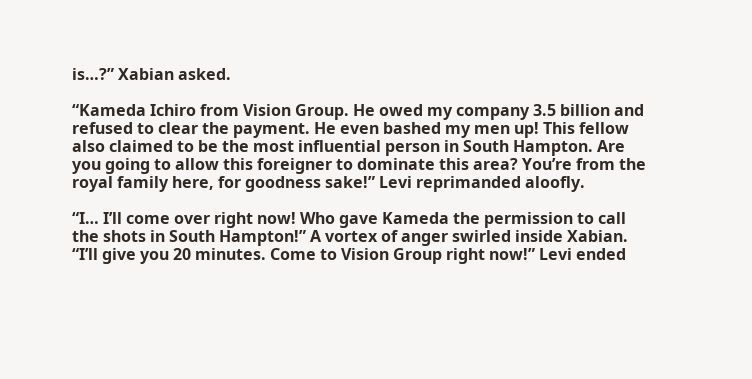is…?” Xabian asked.

“Kameda Ichiro from Vision Group. He owed my company 3.5 billion and refused to clear the payment. He even bashed my men up! This fellow also claimed to be the most influential person in South Hampton. Are you going to allow this foreigner to dominate this area? You’re from the royal family here, for goodness sake!” Levi reprimanded aloofly.

“I… I’ll come over right now! Who gave Kameda the permission to call the shots in South Hampton!” A vortex of anger swirled inside Xabian.
“I’ll give you 20 minutes. Come to Vision Group right now!” Levi ended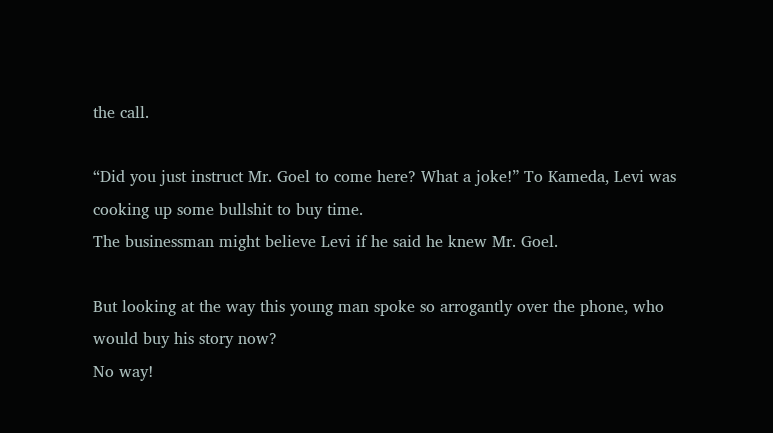the call.

“Did you just instruct Mr. Goel to come here? What a joke!” To Kameda, Levi was cooking up some bullshit to buy time.
The businessman might believe Levi if he said he knew Mr. Goel.

But looking at the way this young man spoke so arrogantly over the phone, who would buy his story now?
No way!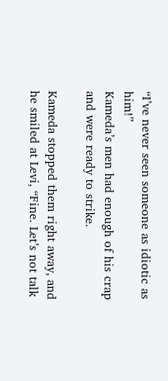“I’ve never seen someone as idiotic as him!”
Kameda’s men had enough of his crap and were ready to strike.

Kameda stopped them right away, and he smiled at Levi, “Fine. Let’s not talk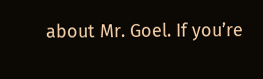about Mr. Goel. If you’re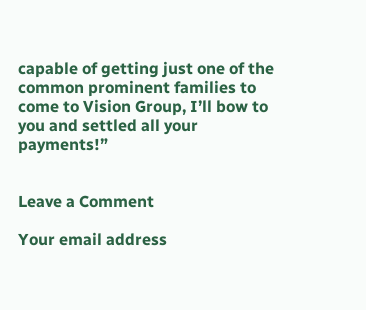capable of getting just one of the common prominent families to come to Vision Group, I’ll bow to you and settled all your payments!”


Leave a Comment

Your email address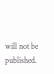will not be published.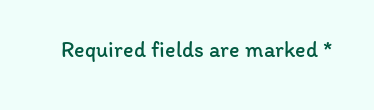Required fields are marked *